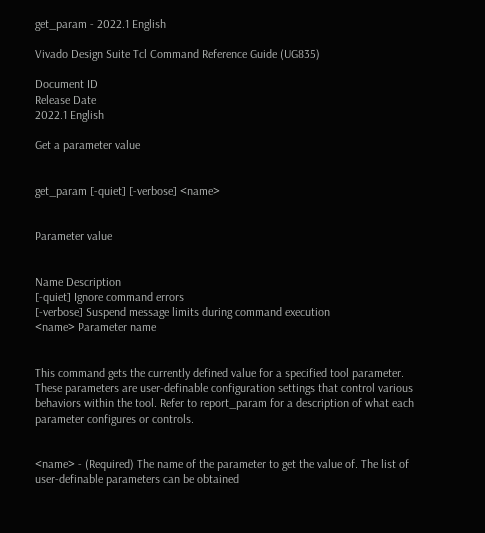get_param - 2022.1 English

Vivado Design Suite Tcl Command Reference Guide (UG835)

Document ID
Release Date
2022.1 English

Get a parameter value


get_param [‑quiet] [‑verbose] <name>


Parameter value


Name Description
[-quiet] Ignore command errors
[-verbose] Suspend message limits during command execution
<name> Parameter name


This command gets the currently defined value for a specified tool parameter. These parameters are user-definable configuration settings that control various behaviors within the tool. Refer to report_param for a description of what each parameter configures or controls.


<name> - (Required) The name of the parameter to get the value of. The list of user-definable parameters can be obtained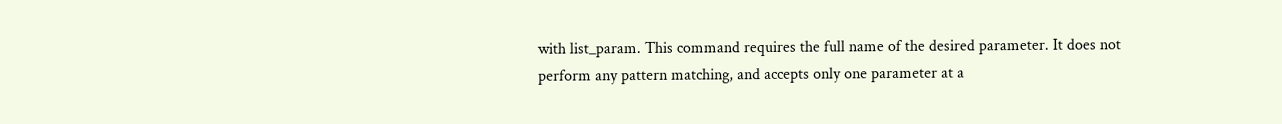with list_param. This command requires the full name of the desired parameter. It does not perform any pattern matching, and accepts only one parameter at a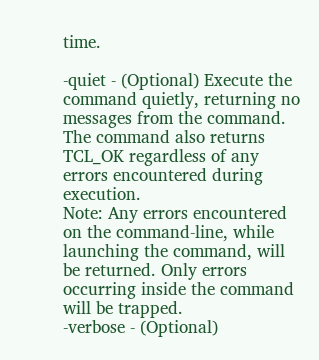time.

-quiet - (Optional) Execute the command quietly, returning no messages from the command. The command also returns TCL_OK regardless of any errors encountered during execution.
Note: Any errors encountered on the command-line, while launching the command, will be returned. Only errors occurring inside the command will be trapped.
-verbose - (Optional)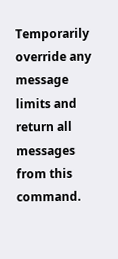Temporarily override any message limits and return all messages from this command.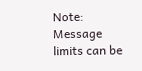Note: Message limits can be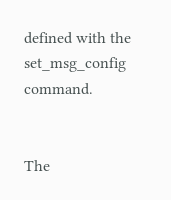defined with the set_msg_config command.


The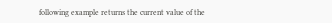following example returns the current value of the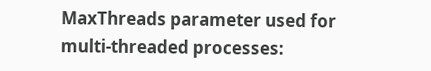MaxThreads parameter used for multi-threaded processes: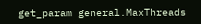get_param general.MaxThreads